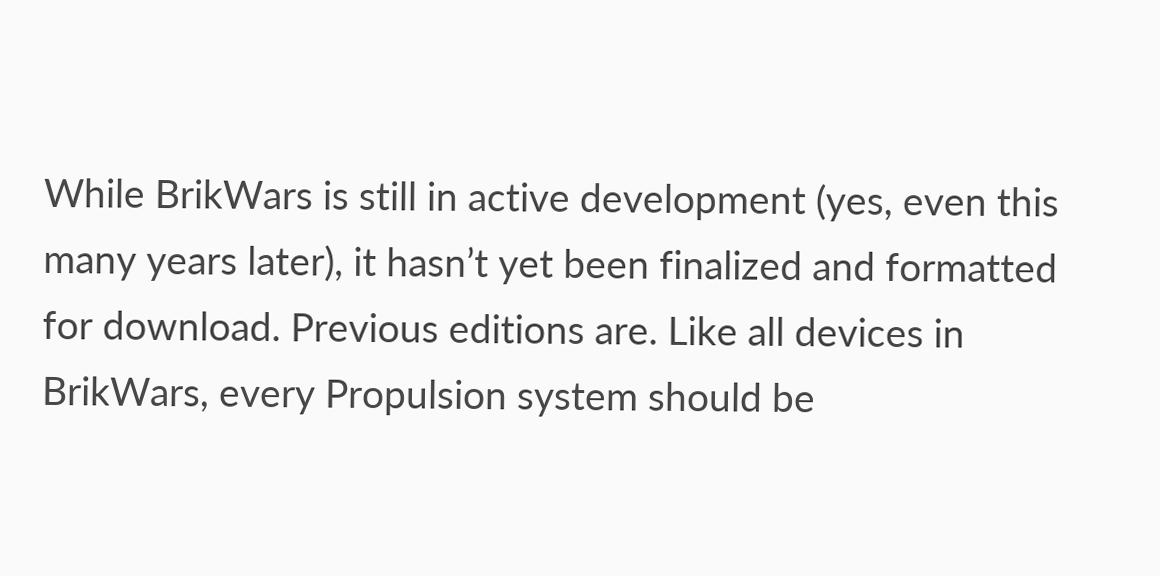While BrikWars is still in active development (yes, even this many years later), it hasn’t yet been finalized and formatted for download. Previous editions are. Like all devices in BrikWars, every Propulsion system should be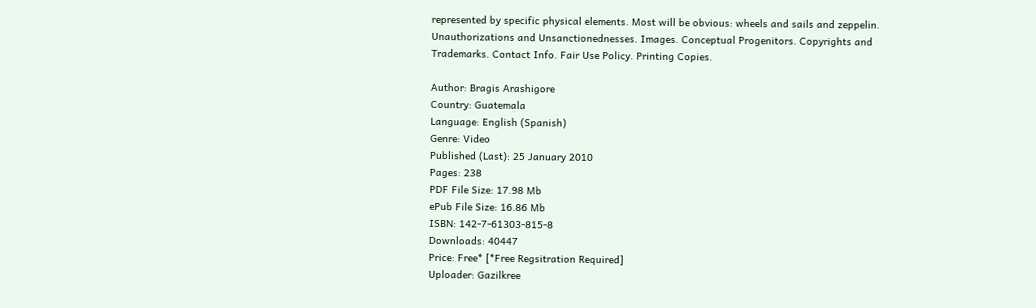represented by specific physical elements. Most will be obvious: wheels and sails and zeppelin. Unauthorizations and Unsanctionednesses. Images. Conceptual Progenitors. Copyrights and Trademarks. Contact Info. Fair Use Policy. Printing Copies.

Author: Bragis Arashigore
Country: Guatemala
Language: English (Spanish)
Genre: Video
Published (Last): 25 January 2010
Pages: 238
PDF File Size: 17.98 Mb
ePub File Size: 16.86 Mb
ISBN: 142-7-61303-815-8
Downloads: 40447
Price: Free* [*Free Regsitration Required]
Uploader: Gazilkree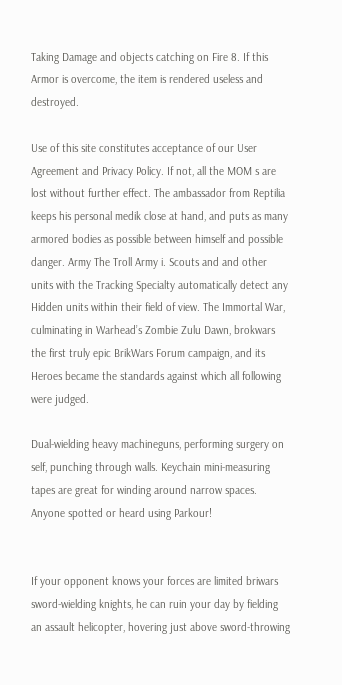Taking Damage and objects catching on Fire 8. If this Armor is overcome, the item is rendered useless and destroyed.

Use of this site constitutes acceptance of our User Agreement and Privacy Policy. If not, all the MOM s are lost without further effect. The ambassador from Reptilia keeps his personal medik close at hand, and puts as many armored bodies as possible between himself and possible danger. Army The Troll Army i. Scouts and and other units with the Tracking Specialty automatically detect any Hidden units within their field of view. The Immortal War, culminating in Warhead’s Zombie Zulu Dawn, brokwars the first truly epic BrikWars Forum campaign, and its Heroes became the standards against which all following were judged.

Dual-wielding heavy machineguns, performing surgery on self, punching through walls. Keychain mini-measuring tapes are great for winding around narrow spaces. Anyone spotted or heard using Parkour!


If your opponent knows your forces are limited briwars sword-wielding knights, he can ruin your day by fielding an assault helicopter, hovering just above sword-throwing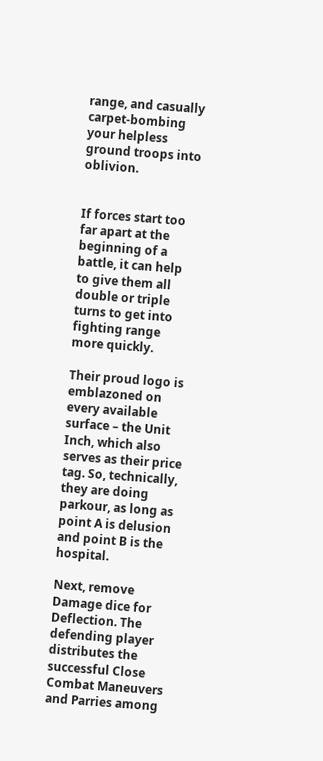range, and casually carpet-bombing your helpless ground troops into oblivion.


If forces start too far apart at the beginning of a battle, it can help to give them all double or triple turns to get into fighting range more quickly.

Their proud logo is emblazoned on every available surface – the Unit Inch, which also serves as their price tag. So, technically, they are doing parkour, as long as point A is delusion and point B is the hospital.

Next, remove Damage dice for Deflection. The defending player distributes the successful Close Combat Maneuvers and Parries among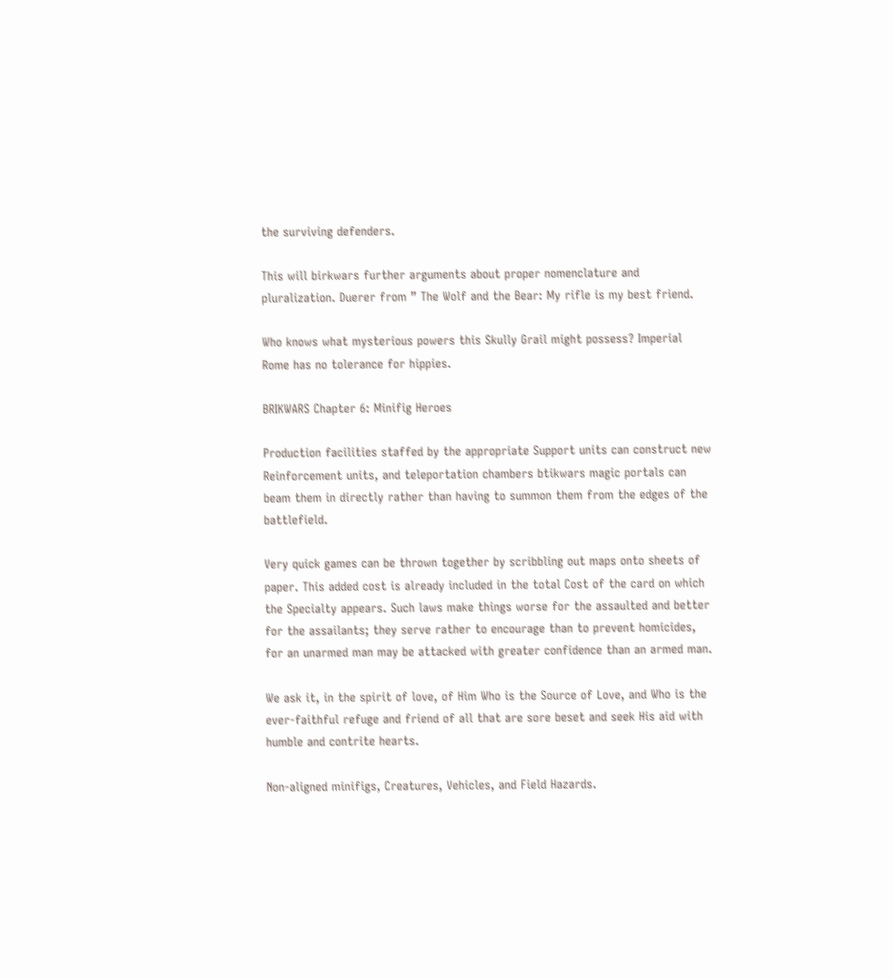the surviving defenders.

This will birkwars further arguments about proper nomenclature and pluralization. Duerer from ” The Wolf and the Bear: My rifle is my best friend.

Who knows what mysterious powers this Skully Grail might possess? Imperial Rome has no tolerance for hippies.

BRIKWARS Chapter 6: Minifig Heroes

Production facilities staffed by the appropriate Support units can construct new Reinforcement units, and teleportation chambers btikwars magic portals can beam them in directly rather than having to summon them from the edges of the battlefield.

Very quick games can be thrown together by scribbling out maps onto sheets of paper. This added cost is already included in the total Cost of the card on which the Specialty appears. Such laws make things worse for the assaulted and better for the assailants; they serve rather to encourage than to prevent homicides, for an unarmed man may be attacked with greater confidence than an armed man.

We ask it, in the spirit of love, of Him Who is the Source of Love, and Who is the ever-faithful refuge and friend of all that are sore beset and seek His aid with humble and contrite hearts.

Non-aligned minifigs, Creatures, Vehicles, and Field Hazards.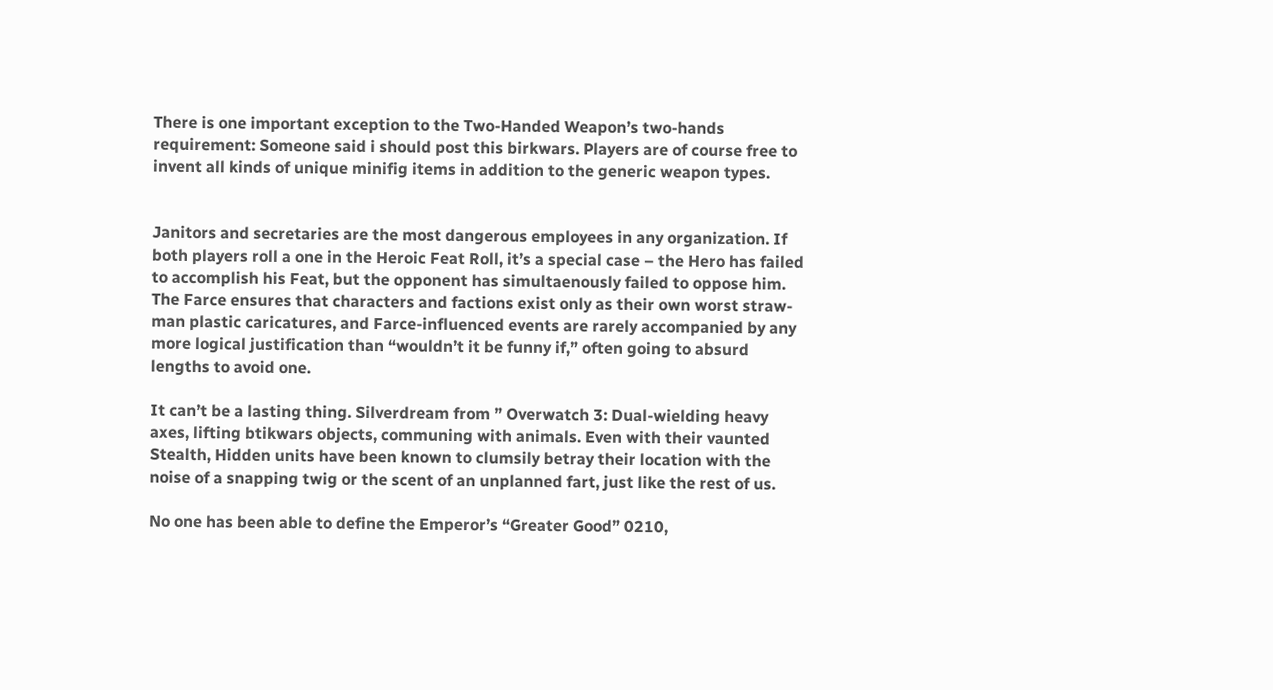There is one important exception to the Two-Handed Weapon’s two-hands requirement: Someone said i should post this birkwars. Players are of course free to invent all kinds of unique minifig items in addition to the generic weapon types.


Janitors and secretaries are the most dangerous employees in any organization. If both players roll a one in the Heroic Feat Roll, it’s a special case – the Hero has failed to accomplish his Feat, but the opponent has simultaenously failed to oppose him. The Farce ensures that characters and factions exist only as their own worst straw-man plastic caricatures, and Farce-influenced events are rarely accompanied by any more logical justification than “wouldn’t it be funny if,” often going to absurd lengths to avoid one.

It can’t be a lasting thing. Silverdream from ” Overwatch 3: Dual-wielding heavy axes, lifting btikwars objects, communing with animals. Even with their vaunted Stealth, Hidden units have been known to clumsily betray their location with the noise of a snapping twig or the scent of an unplanned fart, just like the rest of us.

No one has been able to define the Emperor’s “Greater Good” 0210,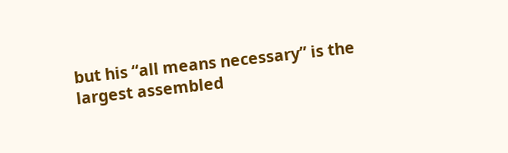but his “all means necessary” is the largest assembled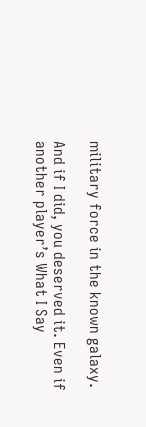military force in the known galaxy.

And if I did, you deserved it. Even if another player’s What I Say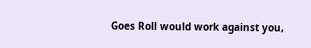Goes Roll would work against you,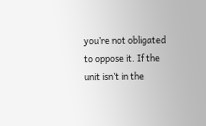you’re not obligated to oppose it. If the unit isn’t in the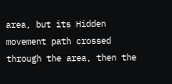area, but its Hidden movement path crossed through the area, then the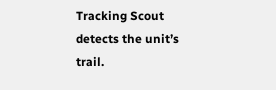Tracking Scout detects the unit’s trail.